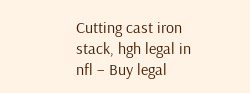Cutting cast iron stack, hgh legal in nfl – Buy legal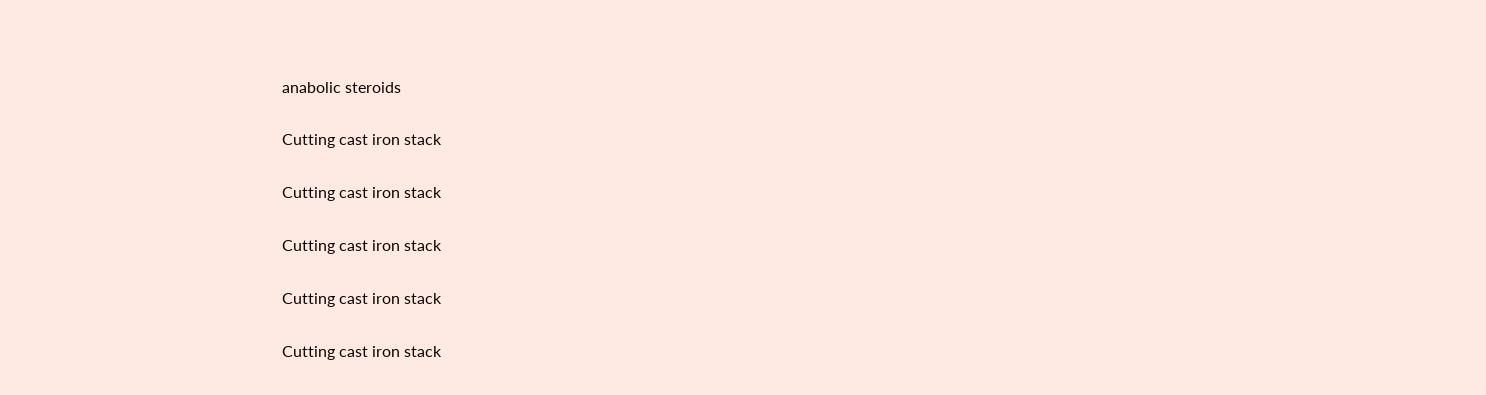anabolic steroids


Cutting cast iron stack


Cutting cast iron stack


Cutting cast iron stack


Cutting cast iron stack


Cutting cast iron stack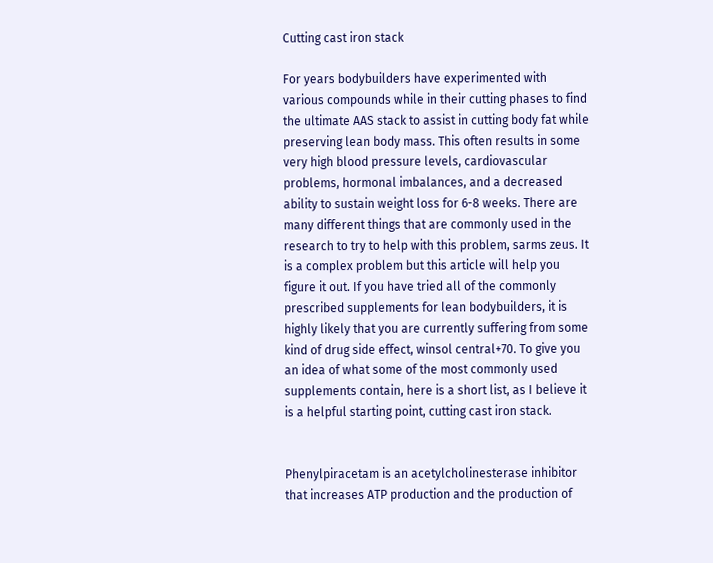Cutting cast iron stack

For years bodybuilders have experimented with various compounds while in their cutting phases to find the ultimate AAS stack to assist in cutting body fat while preserving lean body mass. This often results in some very high blood pressure levels, cardiovascular problems, hormonal imbalances, and a decreased ability to sustain weight loss for 6-8 weeks. There are many different things that are commonly used in the research to try to help with this problem, sarms zeus. It is a complex problem but this article will help you figure it out. If you have tried all of the commonly prescribed supplements for lean bodybuilders, it is highly likely that you are currently suffering from some kind of drug side effect, winsol central+70. To give you an idea of what some of the most commonly used supplements contain, here is a short list, as I believe it is a helpful starting point, cutting cast iron stack.


Phenylpiracetam is an acetylcholinesterase inhibitor that increases ATP production and the production of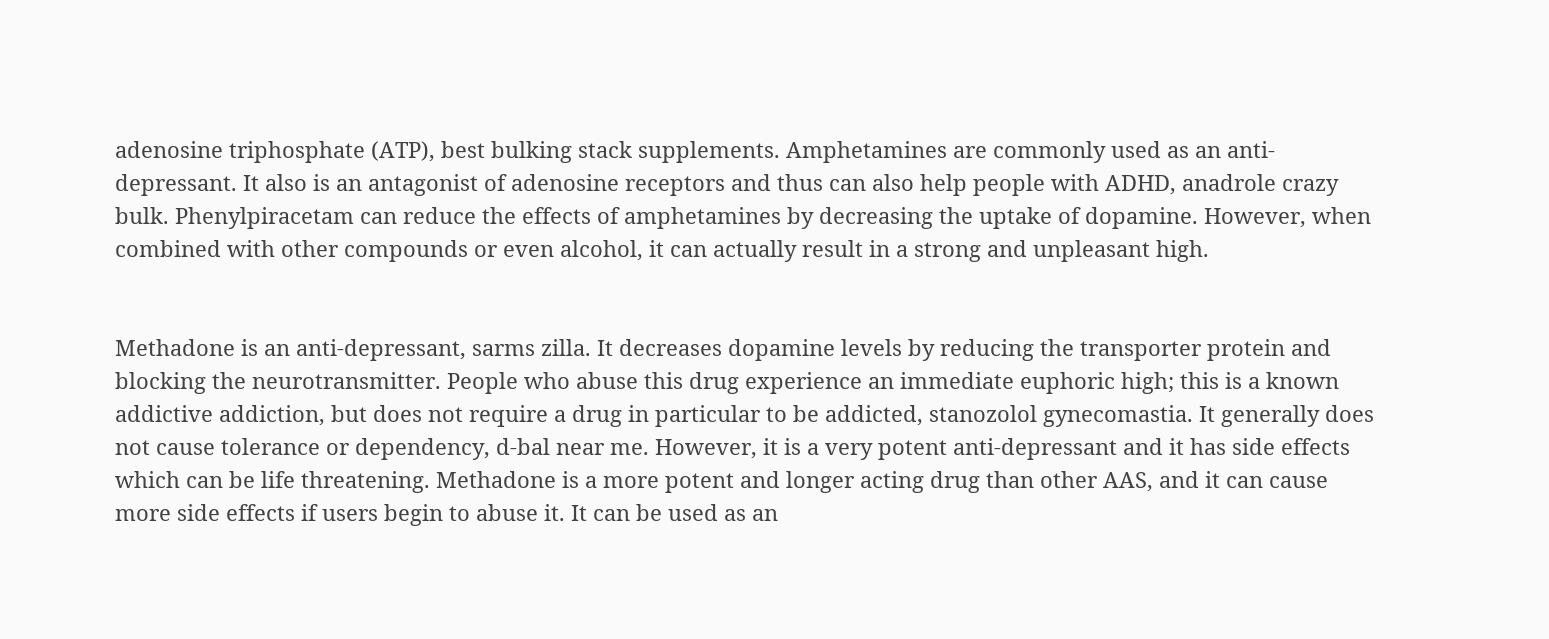adenosine triphosphate (ATP), best bulking stack supplements. Amphetamines are commonly used as an anti-depressant. It also is an antagonist of adenosine receptors and thus can also help people with ADHD, anadrole crazy bulk. Phenylpiracetam can reduce the effects of amphetamines by decreasing the uptake of dopamine. However, when combined with other compounds or even alcohol, it can actually result in a strong and unpleasant high.


Methadone is an anti-depressant, sarms zilla. It decreases dopamine levels by reducing the transporter protein and blocking the neurotransmitter. People who abuse this drug experience an immediate euphoric high; this is a known addictive addiction, but does not require a drug in particular to be addicted, stanozolol gynecomastia. It generally does not cause tolerance or dependency, d-bal near me. However, it is a very potent anti-depressant and it has side effects which can be life threatening. Methadone is a more potent and longer acting drug than other AAS, and it can cause more side effects if users begin to abuse it. It can be used as an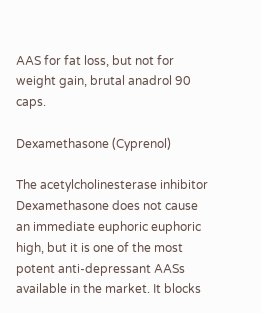AAS for fat loss, but not for weight gain, brutal anadrol 90 caps.

Dexamethasone (Cyprenol)

The acetylcholinesterase inhibitor Dexamethasone does not cause an immediate euphoric euphoric high, but it is one of the most potent anti-depressant AASs available in the market. It blocks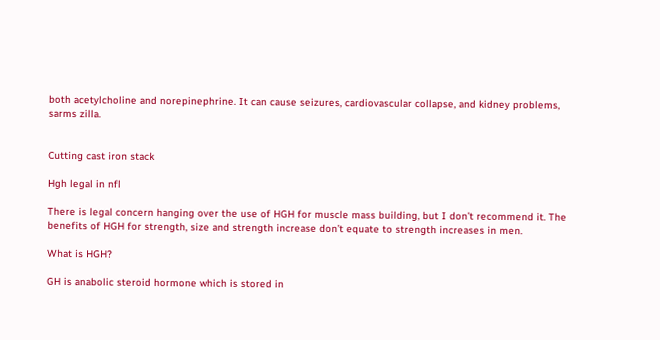both acetylcholine and norepinephrine. It can cause seizures, cardiovascular collapse, and kidney problems, sarms zilla.


Cutting cast iron stack

Hgh legal in nfl

There is legal concern hanging over the use of HGH for muscle mass building, but I don’t recommend it. The benefits of HGH for strength, size and strength increase don’t equate to strength increases in men.

What is HGH?

GH is anabolic steroid hormone which is stored in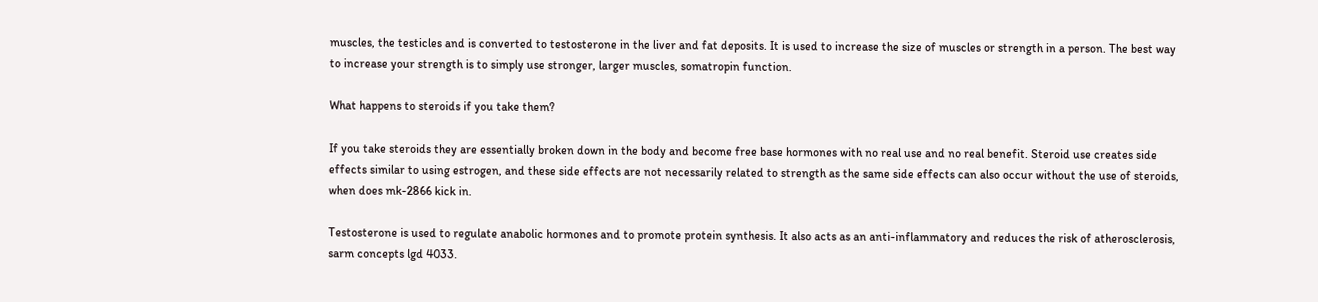muscles, the testicles and is converted to testosterone in the liver and fat deposits. It is used to increase the size of muscles or strength in a person. The best way to increase your strength is to simply use stronger, larger muscles, somatropin function.

What happens to steroids if you take them?

If you take steroids they are essentially broken down in the body and become free base hormones with no real use and no real benefit. Steroid use creates side effects similar to using estrogen, and these side effects are not necessarily related to strength as the same side effects can also occur without the use of steroids, when does mk-2866 kick in.

Testosterone is used to regulate anabolic hormones and to promote protein synthesis. It also acts as an anti-inflammatory and reduces the risk of atherosclerosis, sarm concepts lgd 4033.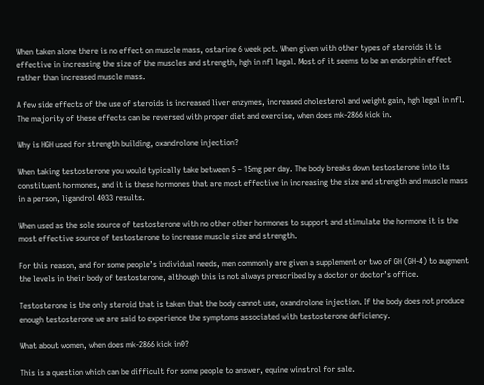When taken alone there is no effect on muscle mass, ostarine 6 week pct. When given with other types of steroids it is effective in increasing the size of the muscles and strength, hgh in nfl legal. Most of it seems to be an endorphin effect rather than increased muscle mass.

A few side effects of the use of steroids is increased liver enzymes, increased cholesterol and weight gain, hgh legal in nfl. The majority of these effects can be reversed with proper diet and exercise, when does mk-2866 kick in.

Why is HGH used for strength building, oxandrolone injection?

When taking testosterone you would typically take between 5 – 15mg per day. The body breaks down testosterone into its constituent hormones, and it is these hormones that are most effective in increasing the size and strength and muscle mass in a person, ligandrol 4033 results.

When used as the sole source of testosterone with no other other hormones to support and stimulate the hormone it is the most effective source of testosterone to increase muscle size and strength.

For this reason, and for some people’s individual needs, men commonly are given a supplement or two of GH (GH-4) to augment the levels in their body of testosterone, although this is not always prescribed by a doctor or doctor’s office.

Testosterone is the only steroid that is taken that the body cannot use, oxandrolone injection. If the body does not produce enough testosterone we are said to experience the symptoms associated with testosterone deficiency.

What about women, when does mk-2866 kick in0?

This is a question which can be difficult for some people to answer, equine winstrol for sale.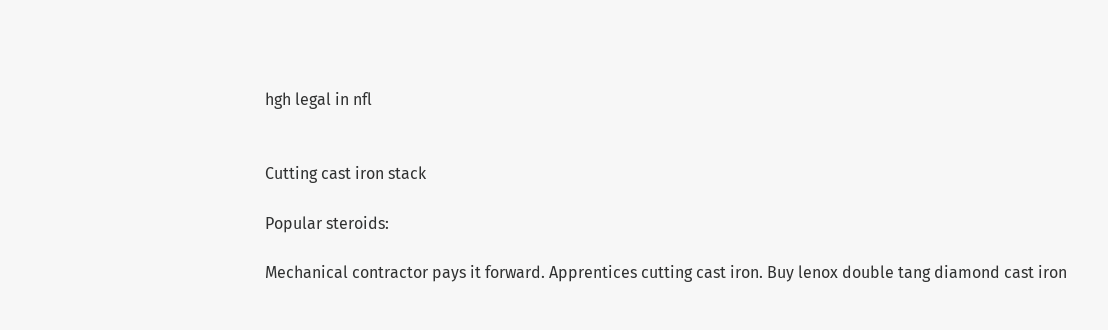hgh legal in nfl


Cutting cast iron stack

Popular steroids:

Mechanical contractor pays it forward. Apprentices cutting cast iron. Buy lenox double tang diamond cast iron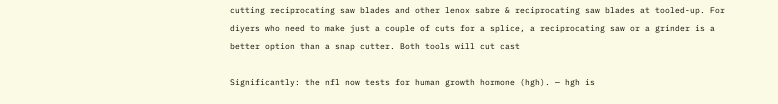cutting reciprocating saw blades and other lenox sabre & reciprocating saw blades at tooled-up. For diyers who need to make just a couple of cuts for a splice, a reciprocating saw or a grinder is a better option than a snap cutter. Both tools will cut cast

Significantly: the nfl now tests for human growth hormone (hgh). — hgh is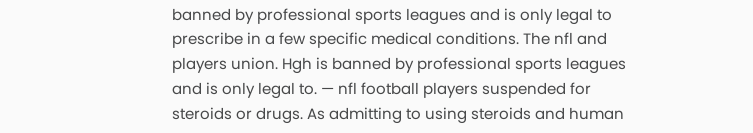banned by professional sports leagues and is only legal to prescribe in a few specific medical conditions. The nfl and players union. Hgh is banned by professional sports leagues and is only legal to. — nfl football players suspended for steroids or drugs. As admitting to using steroids and human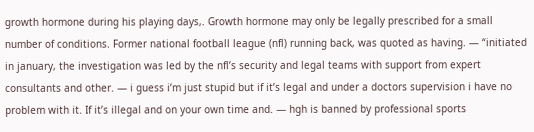growth hormone during his playing days,. Growth hormone may only be legally prescribed for a small number of conditions. Former national football league (nfl) running back, was quoted as having. — “initiated in january, the investigation was led by the nfl’s security and legal teams with support from expert consultants and other. — i guess i’m just stupid but if it’s legal and under a doctors supervision i have no problem with it. If it’s illegal and on your own time and. — hgh is banned by professional sports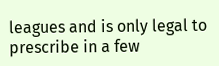leagues and is only legal to prescribe in a few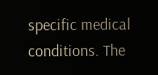specific medical conditions. The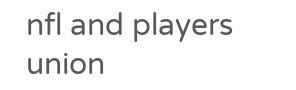nfl and players union